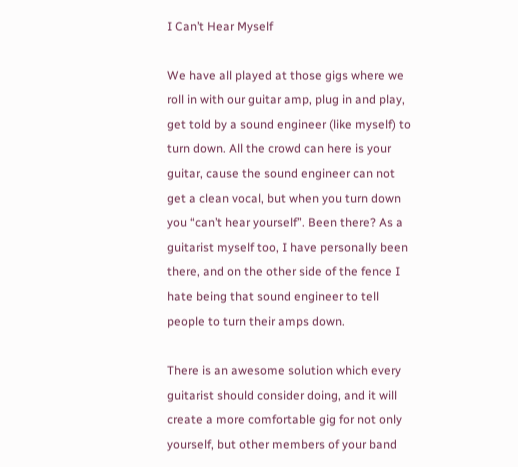I Can’t Hear Myself

We have all played at those gigs where we roll in with our guitar amp, plug in and play, get told by a sound engineer (like myself) to turn down. All the crowd can here is your guitar, cause the sound engineer can not get a clean vocal, but when you turn down you “can’t hear yourself”. Been there? As a guitarist myself too, I have personally been there, and on the other side of the fence I hate being that sound engineer to tell people to turn their amps down.

There is an awesome solution which every guitarist should consider doing, and it will create a more comfortable gig for not only yourself, but other members of your band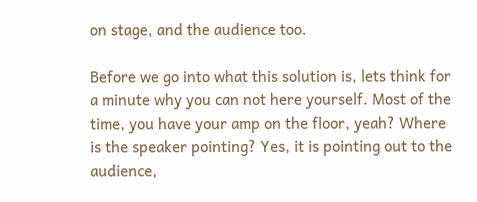on stage, and the audience too.

Before we go into what this solution is, lets think for a minute why you can not here yourself. Most of the time, you have your amp on the floor, yeah? Where is the speaker pointing? Yes, it is pointing out to the audience,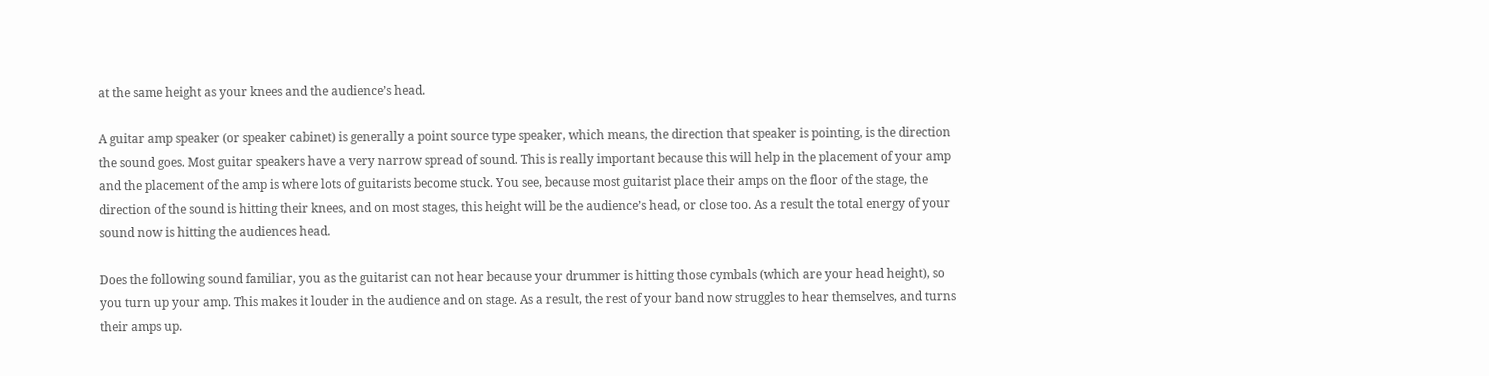at the same height as your knees and the audience’s head.

A guitar amp speaker (or speaker cabinet) is generally a point source type speaker, which means, the direction that speaker is pointing, is the direction the sound goes. Most guitar speakers have a very narrow spread of sound. This is really important because this will help in the placement of your amp and the placement of the amp is where lots of guitarists become stuck. You see, because most guitarist place their amps on the floor of the stage, the direction of the sound is hitting their knees, and on most stages, this height will be the audience’s head, or close too. As a result the total energy of your sound now is hitting the audiences head.

Does the following sound familiar, you as the guitarist can not hear because your drummer is hitting those cymbals (which are your head height), so you turn up your amp. This makes it louder in the audience and on stage. As a result, the rest of your band now struggles to hear themselves, and turns their amps up.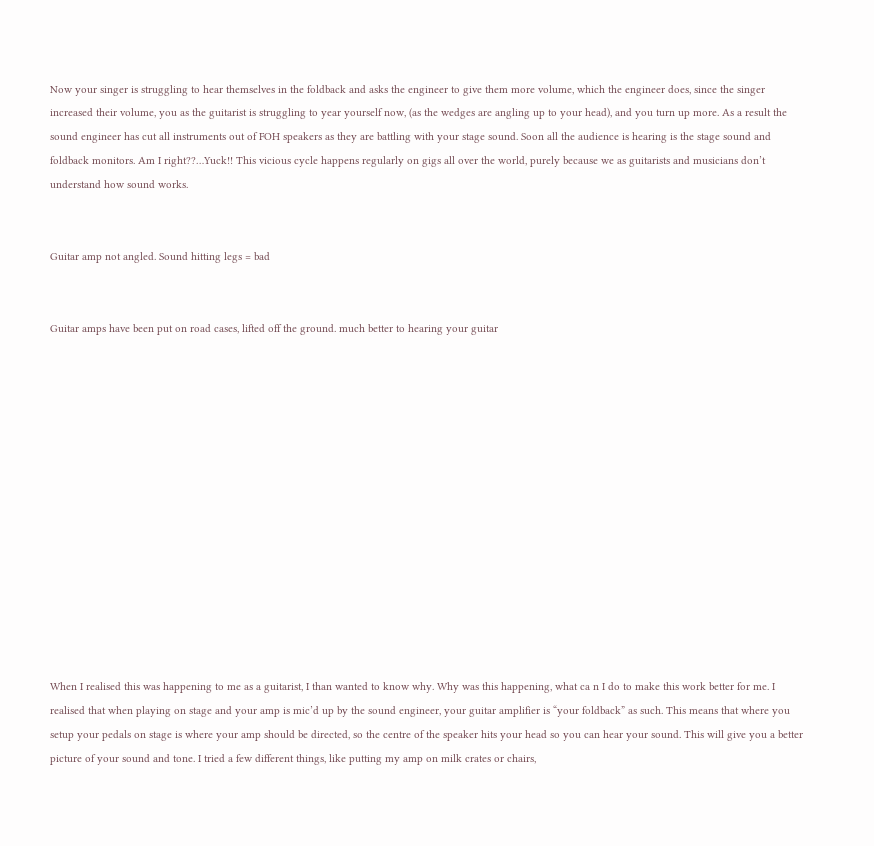Now your singer is struggling to hear themselves in the foldback and asks the engineer to give them more volume, which the engineer does, since the singer increased their volume, you as the guitarist is struggling to year yourself now, (as the wedges are angling up to your head), and you turn up more. As a result the sound engineer has cut all instruments out of FOH speakers as they are battling with your stage sound. Soon all the audience is hearing is the stage sound and foldback monitors. Am I right??…Yuck!! This vicious cycle happens regularly on gigs all over the world, purely because we as guitarists and musicians don’t understand how sound works.


Guitar amp not angled. Sound hitting legs = bad


Guitar amps have been put on road cases, lifted off the ground. much better to hearing your guitar














When I realised this was happening to me as a guitarist, I than wanted to know why. Why was this happening, what ca n I do to make this work better for me. I realised that when playing on stage and your amp is mic’d up by the sound engineer, your guitar amplifier is “your foldback” as such. This means that where you setup your pedals on stage is where your amp should be directed, so the centre of the speaker hits your head so you can hear your sound. This will give you a better picture of your sound and tone. I tried a few different things, like putting my amp on milk crates or chairs,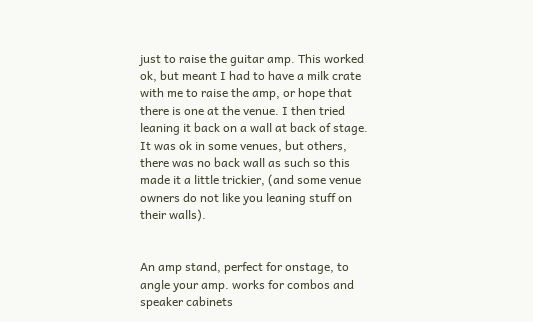just to raise the guitar amp. This worked ok, but meant I had to have a milk crate with me to raise the amp, or hope that there is one at the venue. I then tried leaning it back on a wall at back of stage. It was ok in some venues, but others, there was no back wall as such so this made it a little trickier, (and some venue owners do not like you leaning stuff on their walls).


An amp stand, perfect for onstage, to angle your amp. works for combos and speaker cabinets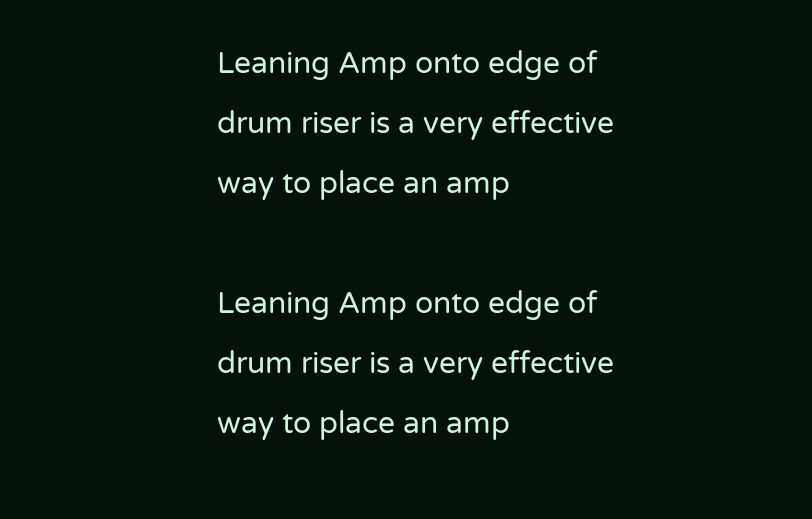Leaning Amp onto edge of drum riser is a very effective way to place an amp

Leaning Amp onto edge of drum riser is a very effective way to place an amp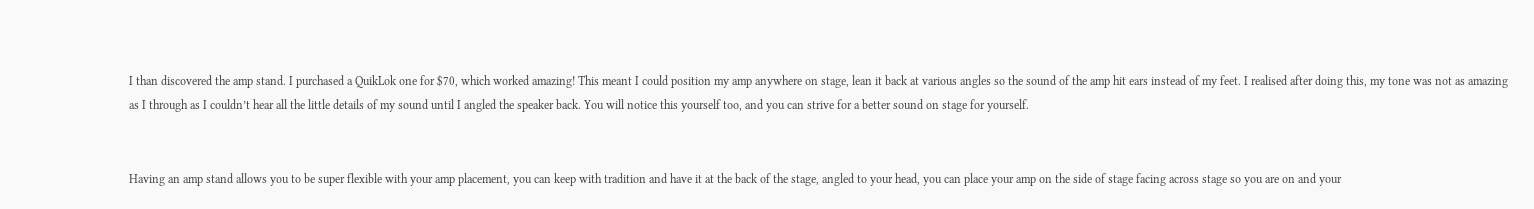I than discovered the amp stand. I purchased a QuikLok one for $70, which worked amazing! This meant I could position my amp anywhere on stage, lean it back at various angles so the sound of the amp hit ears instead of my feet. I realised after doing this, my tone was not as amazing as I through as I couldn’t hear all the little details of my sound until I angled the speaker back. You will notice this yourself too, and you can strive for a better sound on stage for yourself.


Having an amp stand allows you to be super flexible with your amp placement, you can keep with tradition and have it at the back of the stage, angled to your head, you can place your amp on the side of stage facing across stage so you are on and your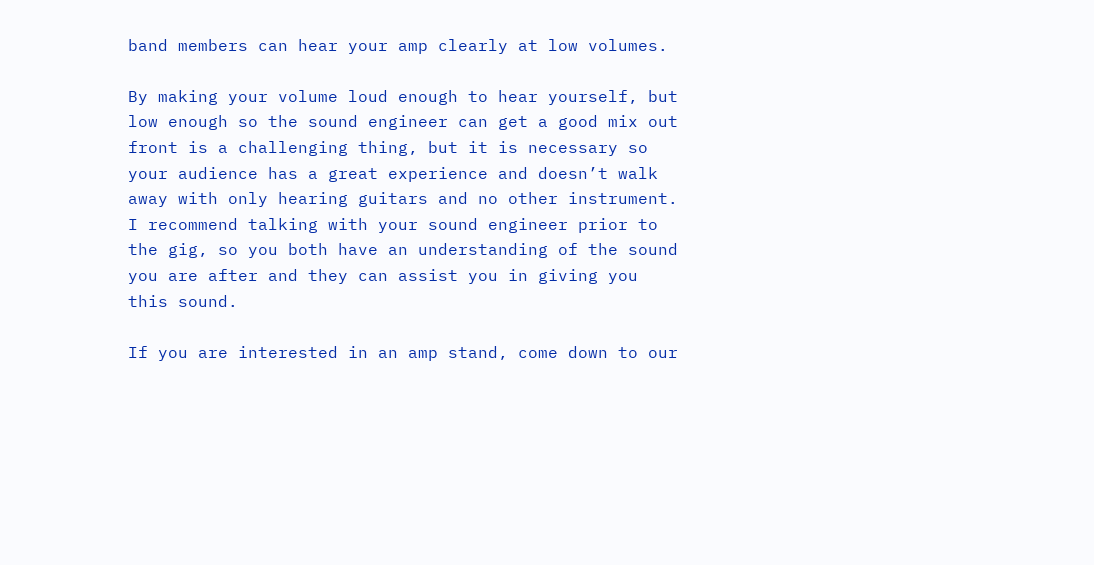band members can hear your amp clearly at low volumes.

By making your volume loud enough to hear yourself, but low enough so the sound engineer can get a good mix out front is a challenging thing, but it is necessary so your audience has a great experience and doesn’t walk away with only hearing guitars and no other instrument. I recommend talking with your sound engineer prior to the gig, so you both have an understanding of the sound you are after and they can assist you in giving you this sound.

If you are interested in an amp stand, come down to our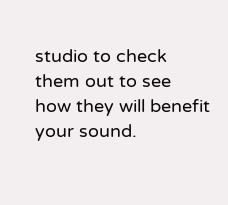studio to check them out to see how they will benefit your sound.